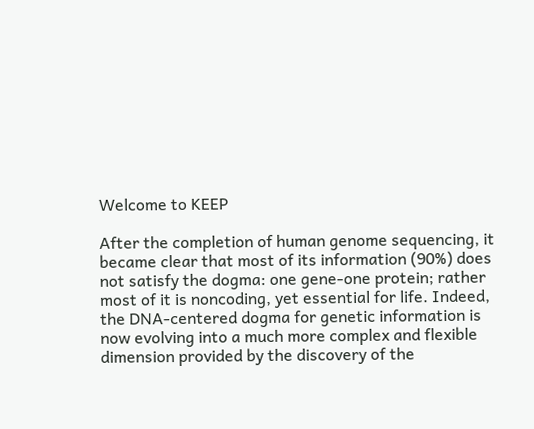Welcome to KEEP

After the completion of human genome sequencing, it became clear that most of its information (90%) does not satisfy the dogma: one gene-one protein; rather most of it is noncoding, yet essential for life. Indeed, the DNA‐centered dogma for genetic information is now evolving into a much more complex and flexible dimension provided by the discovery of the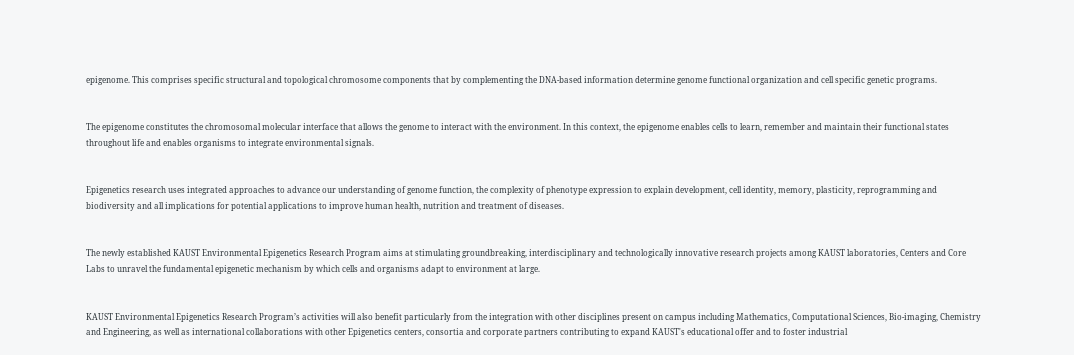epigenome. This comprises specific structural and topological chromosome components that by complementing the DNA-based information determine genome functional organization and cell specific genetic programs.


The epigenome constitutes the chromosomal molecular interface that allows the genome to interact with the environment. In this context, the epigenome enables cells to learn, remember and maintain their functional states throughout life and enables organisms to integrate environmental signals.


Epigenetics research uses integrated approaches to advance our understanding of genome function, the complexity of phenotype expression to explain development, cell identity, memory, plasticity, reprogramming and biodiversity and all implications for potential applications to improve human health, nutrition and treatment of diseases.


The newly established KAUST Environmental Epigenetics Research Program aims at stimulating groundbreaking, interdisciplinary and technologically innovative research projects among KAUST laboratories, Centers and Core Labs to unravel the fundamental epigenetic mechanism by which cells and organisms adapt to environment at large.


KAUST Environmental Epigenetics Research Program’s activities will also benefit particularly from the integration with other disciplines present on campus including Mathematics, Computational Sciences, Bio-imaging, Chemistry and Engineering, as well as international collaborations with other Epigenetics centers, consortia and corporate partners contributing to expand KAUST's educational offer and to foster industrial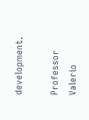development.

Professor Valerio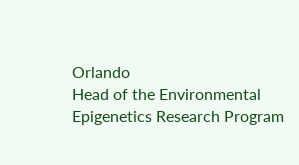Orlando
Head of the Environmental Epigenetics Research Program